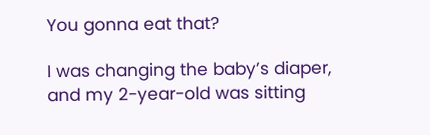You gonna eat that?

I was changing the baby’s diaper, and my 2-year-old was sitting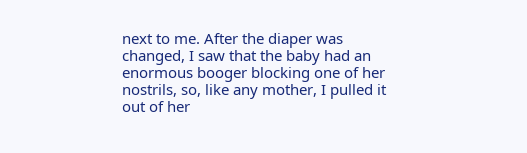next to me. After the diaper was changed, I saw that the baby had an enormous booger blocking one of her nostrils, so, like any mother, I pulled it out of her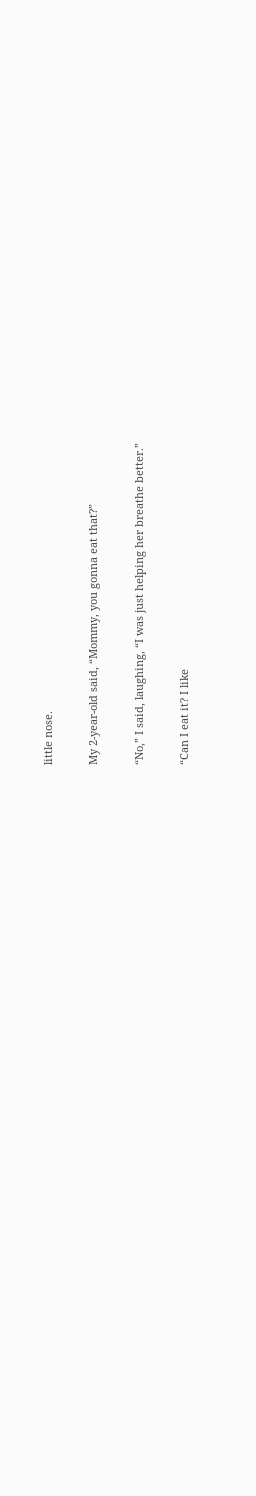little nose.

My 2-year-old said, “Mommy, you gonna eat that?”

“No,” I said, laughing, “I was just helping her breathe better.”

“Can I eat it? I like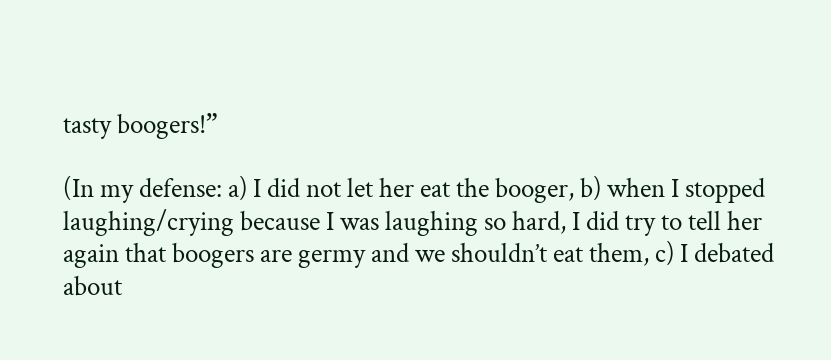tasty boogers!”

(In my defense: a) I did not let her eat the booger, b) when I stopped laughing/crying because I was laughing so hard, I did try to tell her again that boogers are germy and we shouldn’t eat them, c) I debated about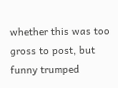whether this was too gross to post, but funny trumped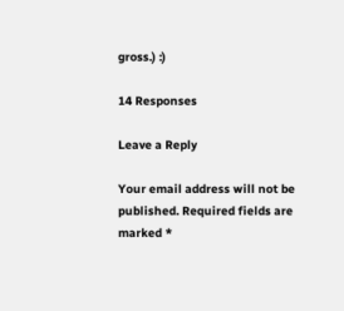gross.) :)

14 Responses

Leave a Reply

Your email address will not be published. Required fields are marked *